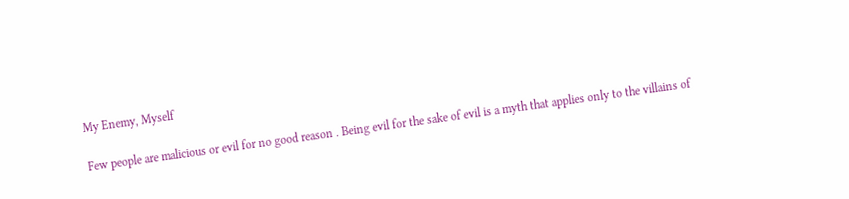My Enemy, Myself

Few people are malicious or evil for no good reason . Being evil for the sake of evil is a myth that applies only to the villains of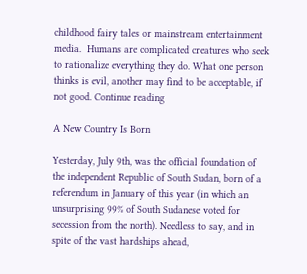childhood fairy tales or mainstream entertainment media.  Humans are complicated creatures who seek to rationalize everything they do. What one person thinks is evil, another may find to be acceptable, if not good. Continue reading

A New Country Is Born

Yesterday, July 9th, was the official foundation of the independent Republic of South Sudan, born of a referendum in January of this year (in which an unsurprising 99% of South Sudanese voted for secession from the north). Needless to say, and in spite of the vast hardships ahead,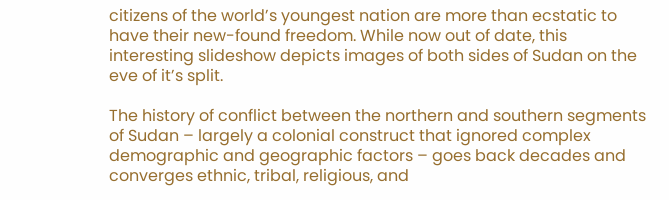citizens of the world’s youngest nation are more than ecstatic to have their new-found freedom. While now out of date, this interesting slideshow depicts images of both sides of Sudan on the eve of it’s split.

The history of conflict between the northern and southern segments of Sudan – largely a colonial construct that ignored complex demographic and geographic factors – goes back decades and converges ethnic, tribal, religious, and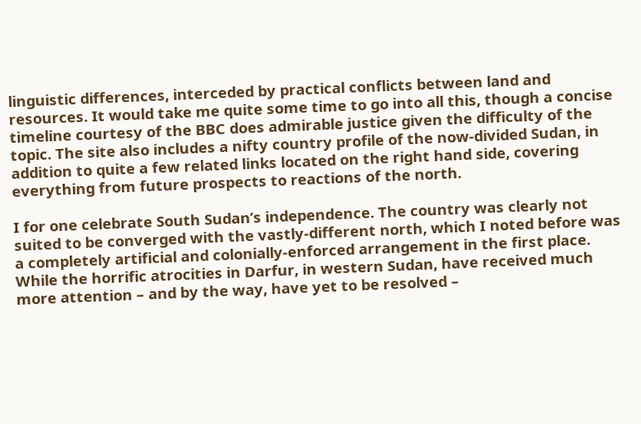linguistic differences, interceded by practical conflicts between land and resources. It would take me quite some time to go into all this, though a concise timeline courtesy of the BBC does admirable justice given the difficulty of the topic. The site also includes a nifty country profile of the now-divided Sudan, in addition to quite a few related links located on the right hand side, covering everything from future prospects to reactions of the north.

I for one celebrate South Sudan’s independence. The country was clearly not suited to be converged with the vastly-different north, which I noted before was a completely artificial and colonially-enforced arrangement in the first place. While the horrific atrocities in Darfur, in western Sudan, have received much more attention – and by the way, have yet to be resolved –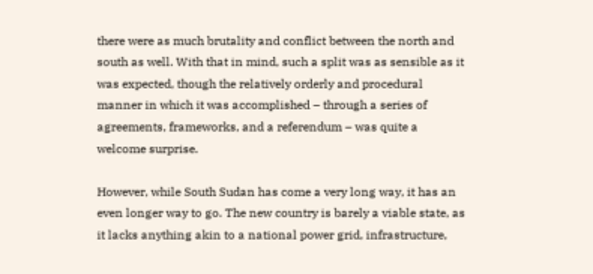there were as much brutality and conflict between the north and south as well. With that in mind, such a split was as sensible as it was expected, though the relatively orderly and procedural manner in which it was accomplished – through a series of agreements, frameworks, and a referendum – was quite a welcome surprise.

However, while South Sudan has come a very long way, it has an even longer way to go. The new country is barely a viable state, as it lacks anything akin to a national power grid, infrastructure,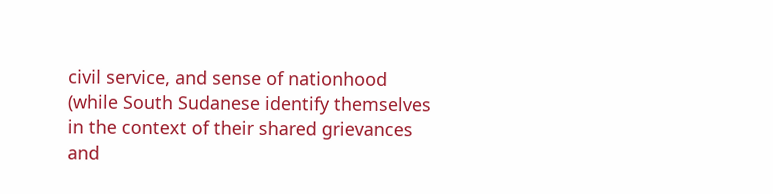civil service, and sense of nationhood (while South Sudanese identify themselves in the context of their shared grievances and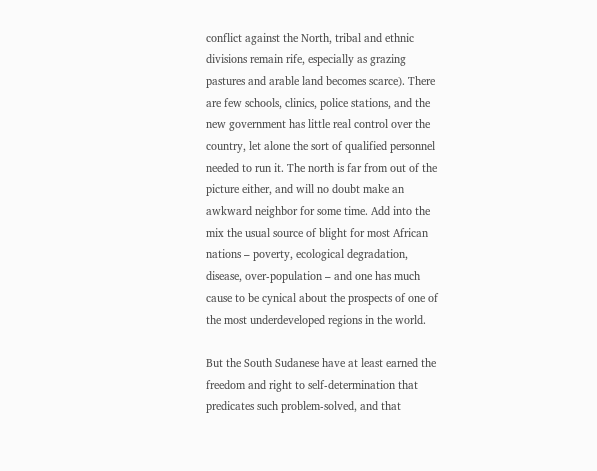conflict against the North, tribal and ethnic divisions remain rife, especially as grazing pastures and arable land becomes scarce). There are few schools, clinics, police stations, and the new government has little real control over the country, let alone the sort of qualified personnel needed to run it. The north is far from out of the picture either, and will no doubt make an awkward neighbor for some time. Add into the mix the usual source of blight for most African nations – poverty, ecological degradation, disease, over-population – and one has much cause to be cynical about the prospects of one of the most underdeveloped regions in the world.

But the South Sudanese have at least earned the freedom and right to self-determination that predicates such problem-solved, and that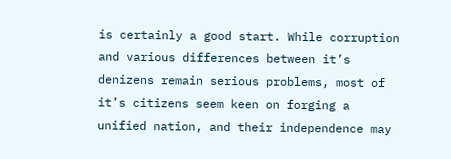is certainly a good start. While corruption and various differences between it’s denizens remain serious problems, most of it’s citizens seem keen on forging a unified nation, and their independence may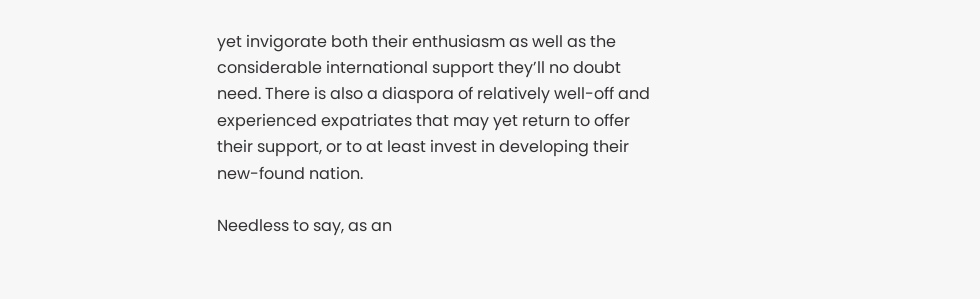yet invigorate both their enthusiasm as well as the considerable international support they’ll no doubt need. There is also a diaspora of relatively well-off and experienced expatriates that may yet return to offer their support, or to at least invest in developing their new-found nation.

Needless to say, as an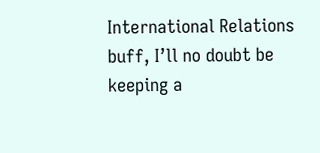International Relations buff, I’ll no doubt be keeping a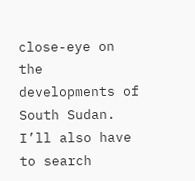close-eye on the developments of South Sudan. I’ll also have to search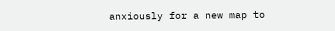anxiously for a new map to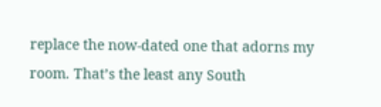replace the now-dated one that adorns my room. That’s the least any South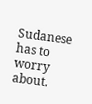Sudanese has to worry about.